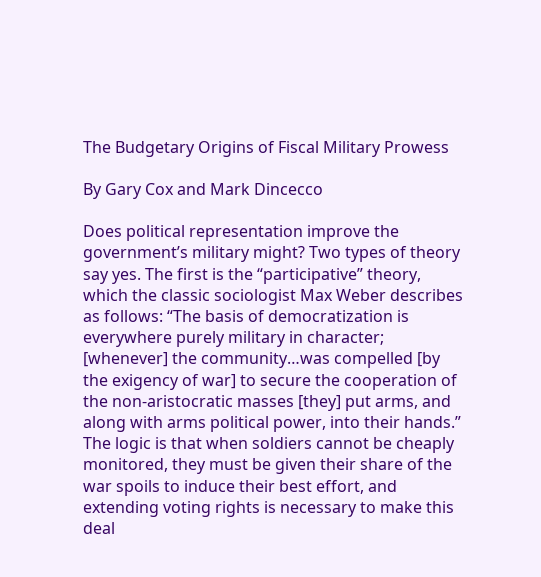The Budgetary Origins of Fiscal Military Prowess

By Gary Cox and Mark Dincecco

Does political representation improve the government’s military might? Two types of theory say yes. The first is the “participative” theory, which the classic sociologist Max Weber describes as follows: “The basis of democratization is everywhere purely military in character; [whenever] the community…was compelled [by the exigency of war] to secure the cooperation of the non-aristocratic masses [they] put arms, and along with arms political power, into their hands.” The logic is that when soldiers cannot be cheaply monitored, they must be given their share of the war spoils to induce their best effort, and extending voting rights is necessary to make this deal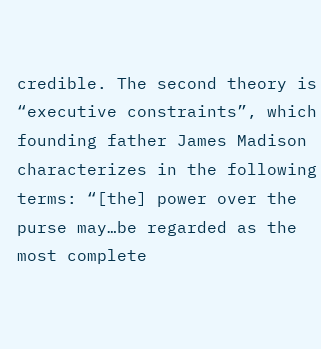credible. The second theory is “executive constraints”, which founding father James Madison characterizes in the following terms: “[the] power over the purse may…be regarded as the most complete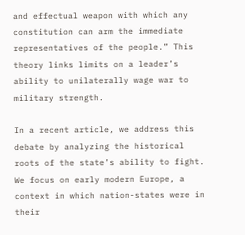and effectual weapon with which any constitution can arm the immediate representatives of the people.” This theory links limits on a leader’s ability to unilaterally wage war to military strength.

In a recent article, we address this debate by analyzing the historical roots of the state’s ability to fight. We focus on early modern Europe, a context in which nation-states were in their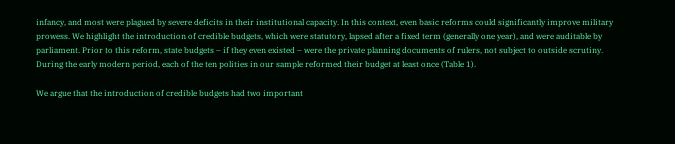infancy, and most were plagued by severe deficits in their institutional capacity. In this context, even basic reforms could significantly improve military prowess. We highlight the introduction of credible budgets, which were statutory, lapsed after a fixed term (generally one year), and were auditable by parliament. Prior to this reform, state budgets – if they even existed – were the private planning documents of rulers, not subject to outside scrutiny. During the early modern period, each of the ten polities in our sample reformed their budget at least once (Table 1).

We argue that the introduction of credible budgets had two important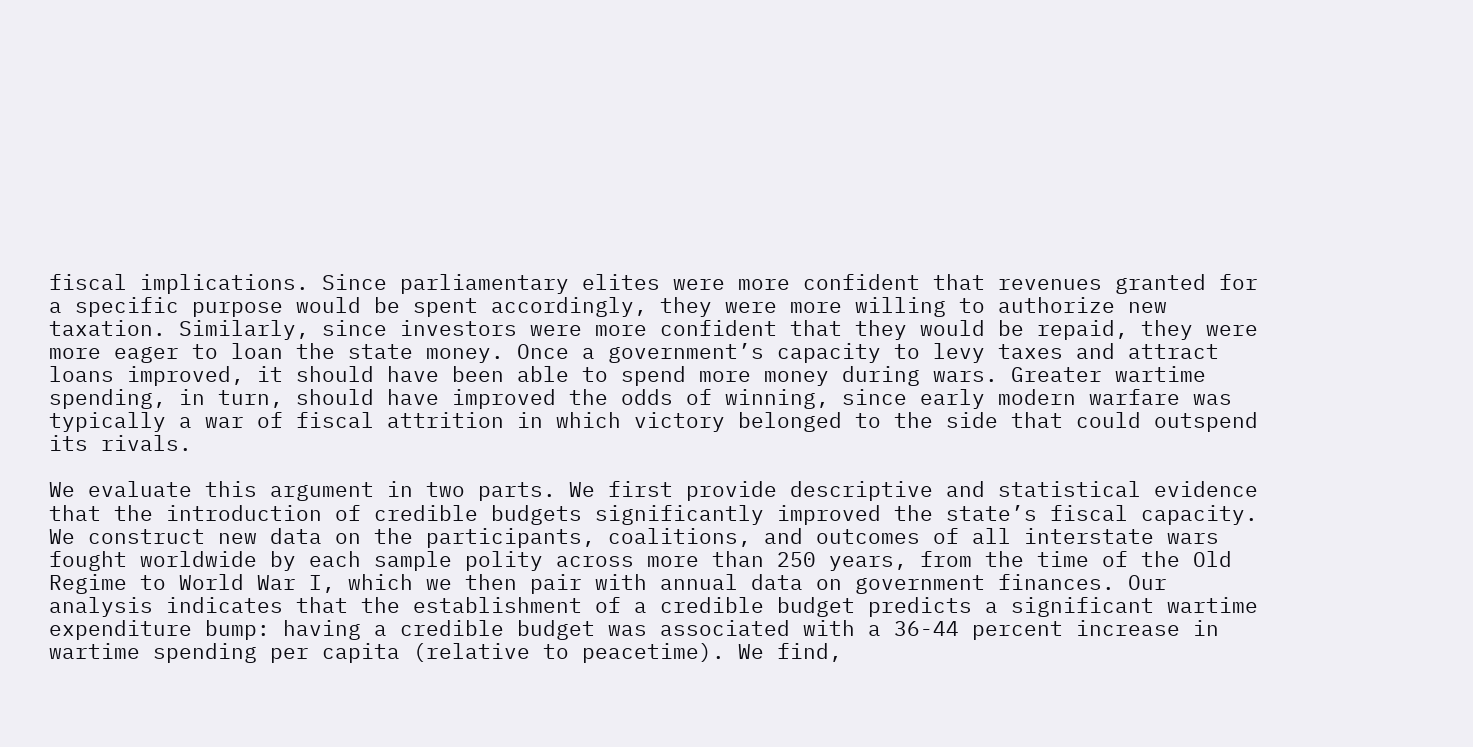fiscal implications. Since parliamentary elites were more confident that revenues granted for a specific purpose would be spent accordingly, they were more willing to authorize new taxation. Similarly, since investors were more confident that they would be repaid, they were more eager to loan the state money. Once a government’s capacity to levy taxes and attract loans improved, it should have been able to spend more money during wars. Greater wartime spending, in turn, should have improved the odds of winning, since early modern warfare was typically a war of fiscal attrition in which victory belonged to the side that could outspend its rivals.

We evaluate this argument in two parts. We first provide descriptive and statistical evidence that the introduction of credible budgets significantly improved the state’s fiscal capacity. We construct new data on the participants, coalitions, and outcomes of all interstate wars fought worldwide by each sample polity across more than 250 years, from the time of the Old Regime to World War I, which we then pair with annual data on government finances. Our analysis indicates that the establishment of a credible budget predicts a significant wartime expenditure bump: having a credible budget was associated with a 36-44 percent increase in wartime spending per capita (relative to peacetime). We find,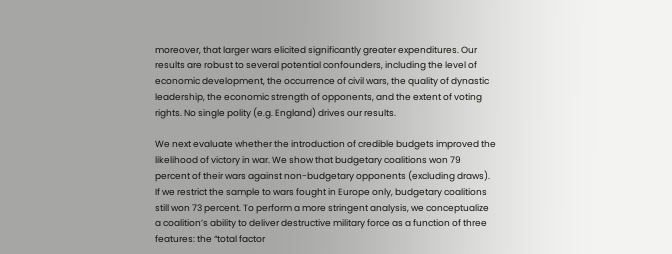moreover, that larger wars elicited significantly greater expenditures. Our results are robust to several potential confounders, including the level of economic development, the occurrence of civil wars, the quality of dynastic leadership, the economic strength of opponents, and the extent of voting rights. No single polity (e.g. England) drives our results.

We next evaluate whether the introduction of credible budgets improved the likelihood of victory in war. We show that budgetary coalitions won 79 percent of their wars against non-budgetary opponents (excluding draws). If we restrict the sample to wars fought in Europe only, budgetary coalitions still won 73 percent. To perform a more stringent analysis, we conceptualize a coalition’s ability to deliver destructive military force as a function of three features: the “total factor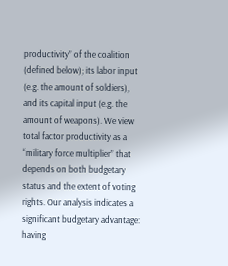productivity” of the coalition (defined below); its labor input (e.g. the amount of soldiers), and its capital input (e.g. the amount of weapons). We view total factor productivity as a “military force multiplier” that depends on both budgetary status and the extent of voting rights. Our analysis indicates a significant budgetary advantage: having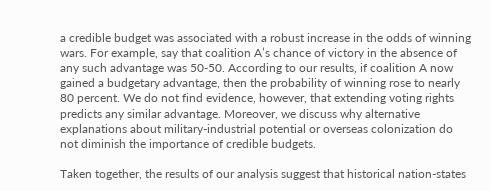a credible budget was associated with a robust increase in the odds of winning wars. For example, say that coalition A’s chance of victory in the absence of any such advantage was 50-50. According to our results, if coalition A now gained a budgetary advantage, then the probability of winning rose to nearly 80 percent. We do not find evidence, however, that extending voting rights predicts any similar advantage. Moreover, we discuss why alternative explanations about military-industrial potential or overseas colonization do not diminish the importance of credible budgets.

Taken together, the results of our analysis suggest that historical nation-states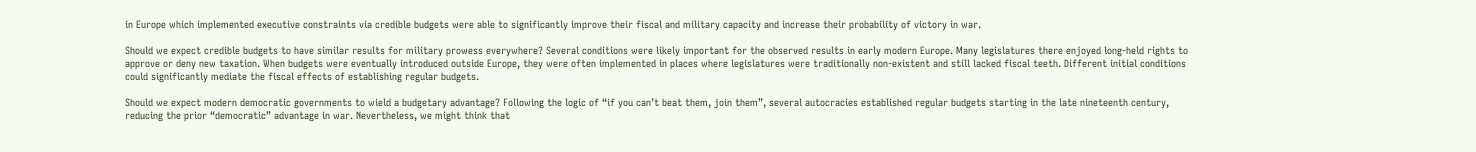in Europe which implemented executive constraints via credible budgets were able to significantly improve their fiscal and military capacity and increase their probability of victory in war.

Should we expect credible budgets to have similar results for military prowess everywhere? Several conditions were likely important for the observed results in early modern Europe. Many legislatures there enjoyed long-held rights to approve or deny new taxation. When budgets were eventually introduced outside Europe, they were often implemented in places where legislatures were traditionally non-existent and still lacked fiscal teeth. Different initial conditions could significantly mediate the fiscal effects of establishing regular budgets.

Should we expect modern democratic governments to wield a budgetary advantage? Following the logic of “if you can’t beat them, join them”, several autocracies established regular budgets starting in the late nineteenth century, reducing the prior “democratic” advantage in war. Nevertheless, we might think that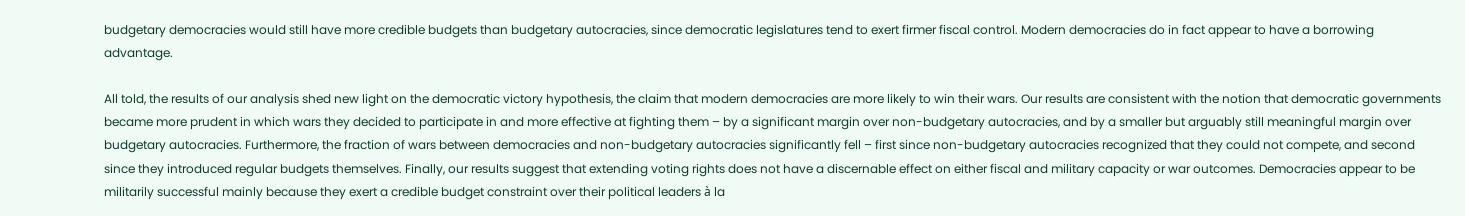budgetary democracies would still have more credible budgets than budgetary autocracies, since democratic legislatures tend to exert firmer fiscal control. Modern democracies do in fact appear to have a borrowing advantage.

All told, the results of our analysis shed new light on the democratic victory hypothesis, the claim that modern democracies are more likely to win their wars. Our results are consistent with the notion that democratic governments became more prudent in which wars they decided to participate in and more effective at fighting them – by a significant margin over non-budgetary autocracies, and by a smaller but arguably still meaningful margin over budgetary autocracies. Furthermore, the fraction of wars between democracies and non-budgetary autocracies significantly fell – first since non-budgetary autocracies recognized that they could not compete, and second since they introduced regular budgets themselves. Finally, our results suggest that extending voting rights does not have a discernable effect on either fiscal and military capacity or war outcomes. Democracies appear to be militarily successful mainly because they exert a credible budget constraint over their political leaders à la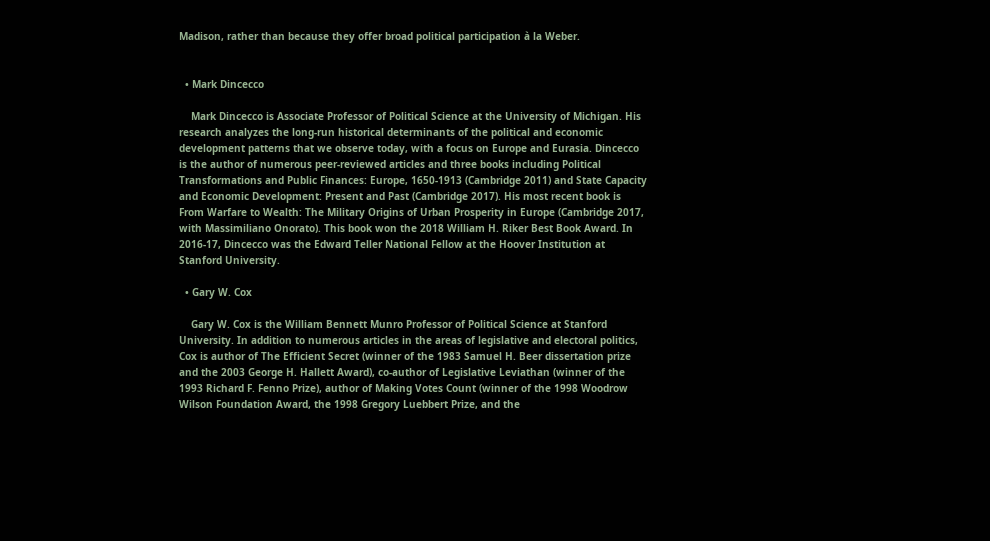Madison, rather than because they offer broad political participation à la Weber.


  • Mark Dincecco

    Mark Dincecco is Associate Professor of Political Science at the University of Michigan. His research analyzes the long-run historical determinants of the political and economic development patterns that we observe today, with a focus on Europe and Eurasia. Dincecco is the author of numerous peer-reviewed articles and three books including Political Transformations and Public Finances: Europe, 1650-1913 (Cambridge 2011) and State Capacity and Economic Development: Present and Past (Cambridge 2017). His most recent book is From Warfare to Wealth: The Military Origins of Urban Prosperity in Europe (Cambridge 2017, with Massimiliano Onorato). This book won the 2018 William H. Riker Best Book Award. In 2016-17, Dincecco was the Edward Teller National Fellow at the Hoover Institution at Stanford University.

  • Gary W. Cox

    Gary W. Cox is the William Bennett Munro Professor of Political Science at Stanford University. In addition to numerous articles in the areas of legislative and electoral politics, Cox is author of The Efficient Secret (winner of the 1983 Samuel H. Beer dissertation prize and the 2003 George H. Hallett Award), co-author of Legislative Leviathan (winner of the 1993 Richard F. Fenno Prize), author of Making Votes Count (winner of the 1998 Woodrow Wilson Foundation Award, the 1998 Gregory Luebbert Prize, and the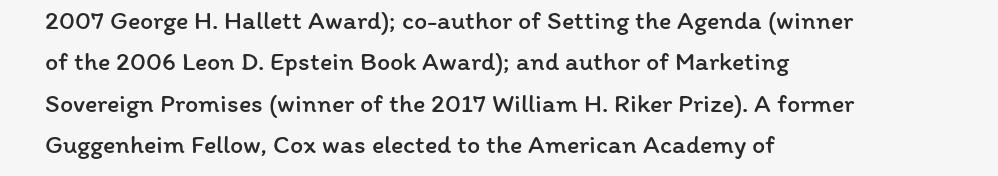2007 George H. Hallett Award); co-author of Setting the Agenda (winner of the 2006 Leon D. Epstein Book Award); and author of Marketing Sovereign Promises (winner of the 2017 William H. Riker Prize). A former Guggenheim Fellow, Cox was elected to the American Academy of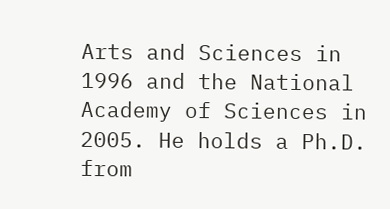Arts and Sciences in 1996 and the National Academy of Sciences in 2005. He holds a Ph.D. from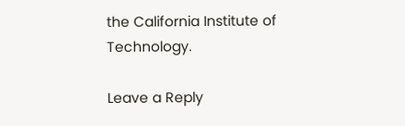the California Institute of Technology.

Leave a Reply